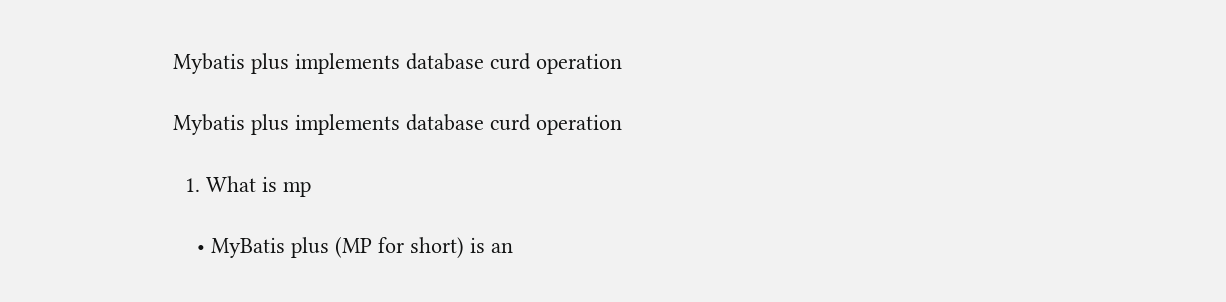Mybatis plus implements database curd operation

Mybatis plus implements database curd operation

  1. What is mp

    • MyBatis plus (MP for short) is an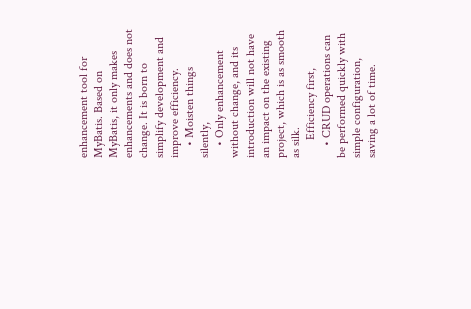enhancement tool for MyBatis. Based on MyBatis, it only makes enhancements and does not change. It is born to simplify development and improve efficiency.
    • Moisten things silently,
    • Only enhancement without change, and its introduction will not have an impact on the existing project, which is as smooth as silk.
      Efficiency first,
    • CRUD operations can be performed quickly with simple configuration, saving a lot of time.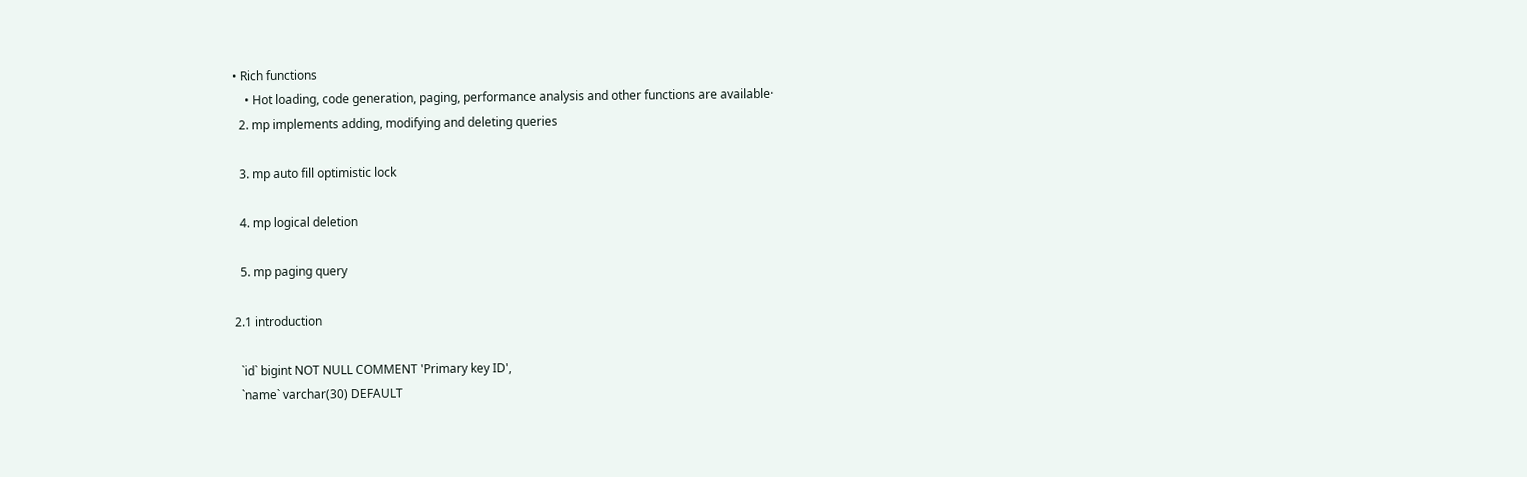• Rich functions
    • Hot loading, code generation, paging, performance analysis and other functions are available·
  2. mp implements adding, modifying and deleting queries

  3. mp auto fill optimistic lock

  4. mp logical deletion

  5. mp paging query

2.1 introduction

  `id` bigint NOT NULL COMMENT 'Primary key ID',
  `name` varchar(30) DEFAULT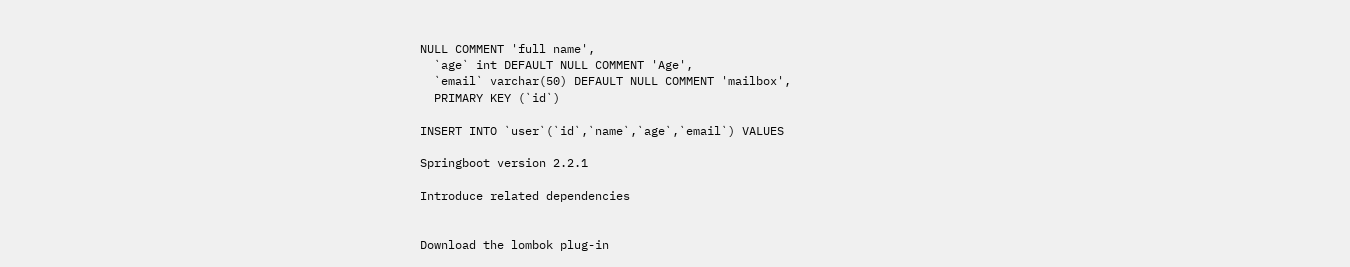NULL COMMENT 'full name',
  `age` int DEFAULT NULL COMMENT 'Age',
  `email` varchar(50) DEFAULT NULL COMMENT 'mailbox',
  PRIMARY KEY (`id`)

INSERT INTO `user`(`id`,`name`,`age`,`email`) VALUES

Springboot version 2.2.1

Introduce related dependencies


Download the lombok plug-in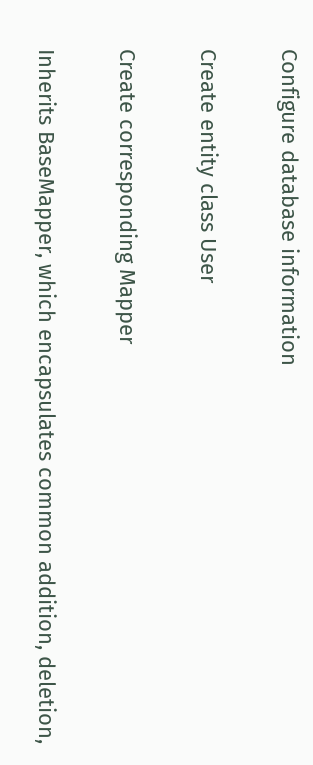Configure database information

Create entity class User

Create corresponding Mapper

Inherits BaseMapper, which encapsulates common addition, deletion,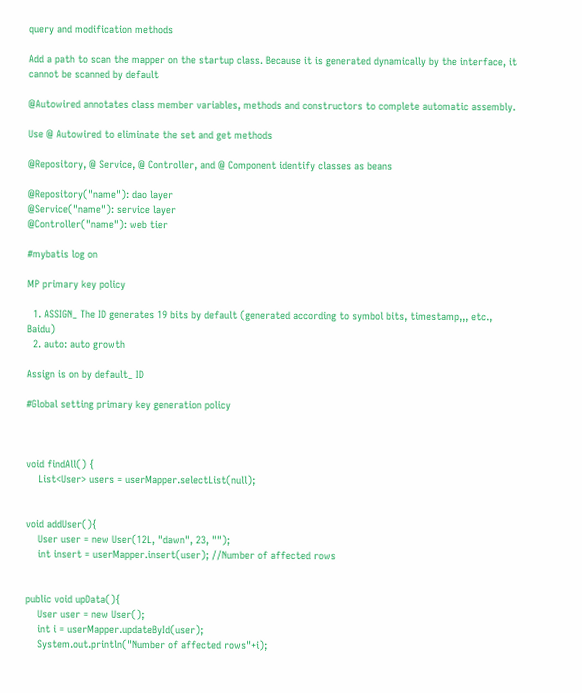query and modification methods

Add a path to scan the mapper on the startup class. Because it is generated dynamically by the interface, it cannot be scanned by default

@Autowired annotates class member variables, methods and constructors to complete automatic assembly.

Use @ Autowired to eliminate the set and get methods

@Repository, @ Service, @ Controller, and @ Component identify classes as beans

@Repository("name"): dao layer
@Service("name"): service layer
@Controller("name"): web tier

#mybatis log on

MP primary key policy

  1. ASSIGN_ The ID generates 19 bits by default (generated according to symbol bits, timestamp,,, etc., Baidu)
  2. auto: auto growth

Assign is on by default_ ID

#Global setting primary key generation policy



void findAll() {
    List<User> users = userMapper.selectList(null);


void addUser(){
    User user = new User(12L, "dawn", 23, "");
    int insert = userMapper.insert(user); //Number of affected rows


public void upData(){
    User user = new User();
    int i = userMapper.updateById(user);
    System.out.println("Number of affected rows"+i);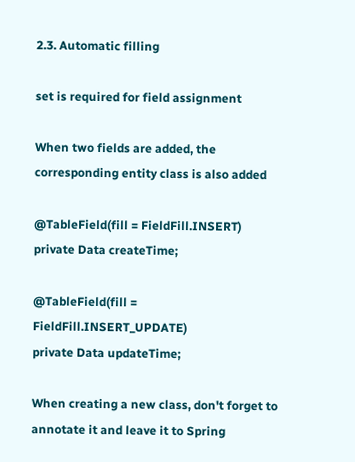2.3. Automatic filling

set is required for field assignment

When two fields are added, the corresponding entity class is also added

@TableField(fill = FieldFill.INSERT)
private Data createTime;

@TableField(fill = FieldFill.INSERT_UPDATE)
private Data updateTime;

When creating a new class, don't forget to annotate it and leave it to Spring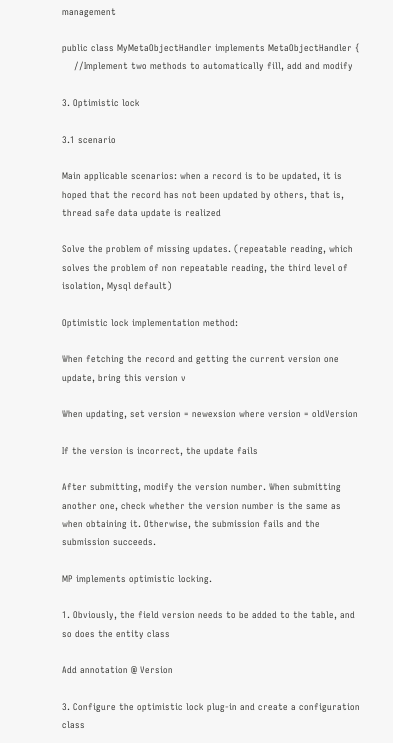management

public class MyMetaObjectHandler implements MetaObjectHandler {
    //Implement two methods to automatically fill, add and modify

3. Optimistic lock

3.1 scenario

Main applicable scenarios: when a record is to be updated, it is hoped that the record has not been updated by others, that is, thread safe data update is realized

Solve the problem of missing updates. (repeatable reading, which solves the problem of non repeatable reading, the third level of isolation, Mysql default)

Optimistic lock implementation method:

When fetching the record and getting the current version one update, bring this version v

When updating, set version = newexsion where version = oldVersion

If the version is incorrect, the update fails

After submitting, modify the version number. When submitting another one, check whether the version number is the same as when obtaining it. Otherwise, the submission fails and the submission succeeds.

MP implements optimistic locking.

1. Obviously, the field version needs to be added to the table, and so does the entity class

Add annotation @ Version

3. Configure the optimistic lock plug-in and create a configuration class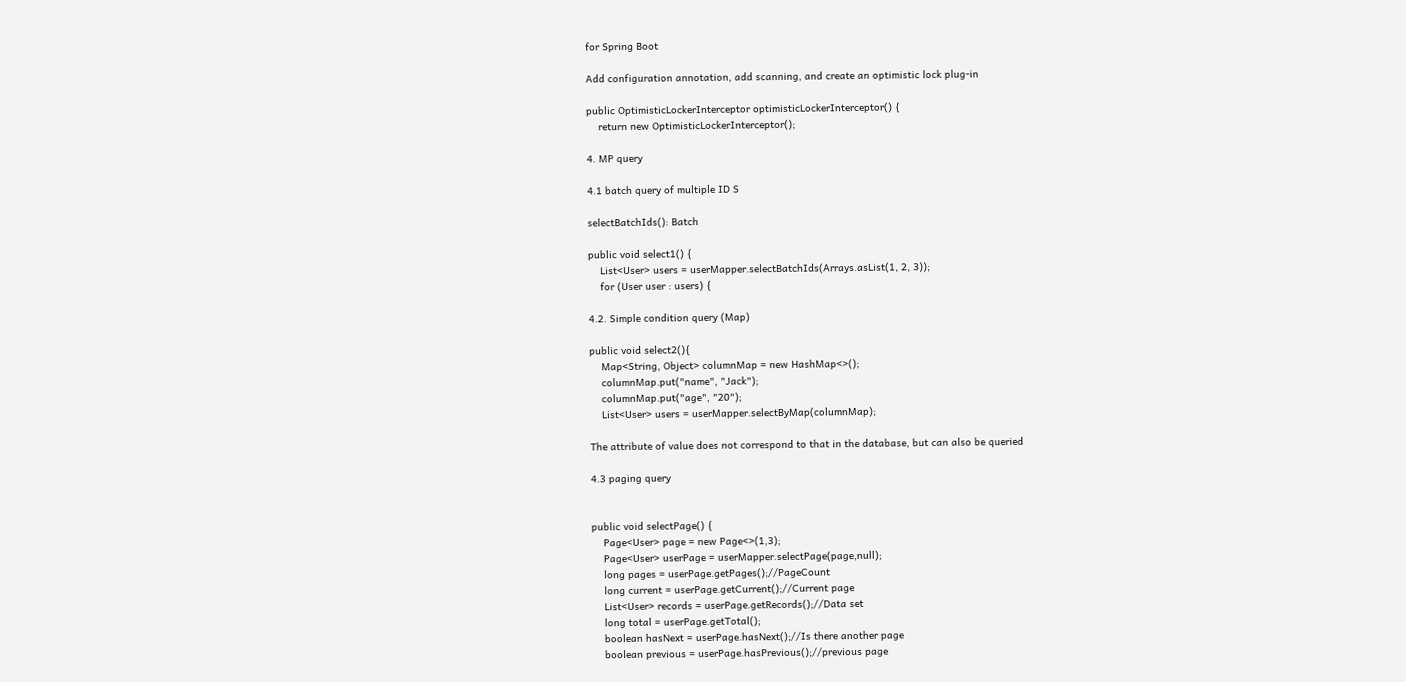for Spring Boot

Add configuration annotation, add scanning, and create an optimistic lock plug-in

public OptimisticLockerInterceptor optimisticLockerInterceptor() {
    return new OptimisticLockerInterceptor();

4. MP query

4.1 batch query of multiple ID S

selectBatchIds(): Batch

public void select1() {
    List<User> users = userMapper.selectBatchIds(Arrays.asList(1, 2, 3));
    for (User user : users) {

4.2. Simple condition query (Map)

public void select2(){
    Map<String, Object> columnMap = new HashMap<>();
    columnMap.put("name", "Jack");
    columnMap.put("age", "20");
    List<User> users = userMapper.selectByMap(columnMap);

The attribute of value does not correspond to that in the database, but can also be queried

4.3 paging query


public void selectPage() {
    Page<User> page = new Page<>(1,3);
    Page<User> userPage = userMapper.selectPage(page,null);
    long pages = userPage.getPages();//PageCount
    long current = userPage.getCurrent();//Current page
    List<User> records = userPage.getRecords();//Data set
    long total = userPage.getTotal();
    boolean hasNext = userPage.hasNext();//Is there another page
    boolean previous = userPage.hasPrevious();//previous page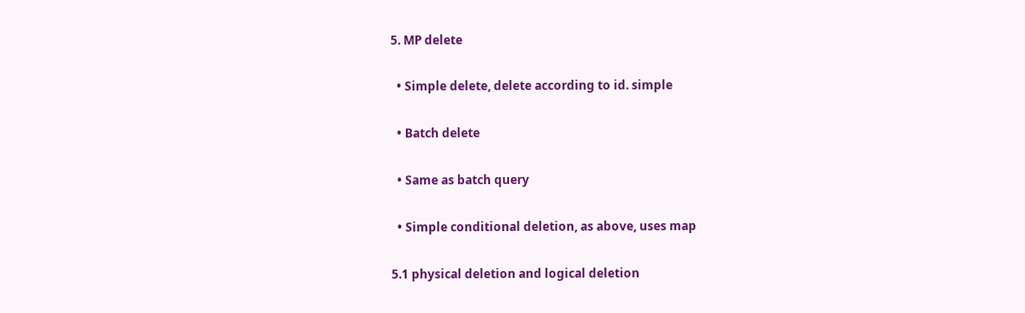5. MP delete

  • Simple delete, delete according to id. simple

  • Batch delete

  • Same as batch query

  • Simple conditional deletion, as above, uses map

5.1 physical deletion and logical deletion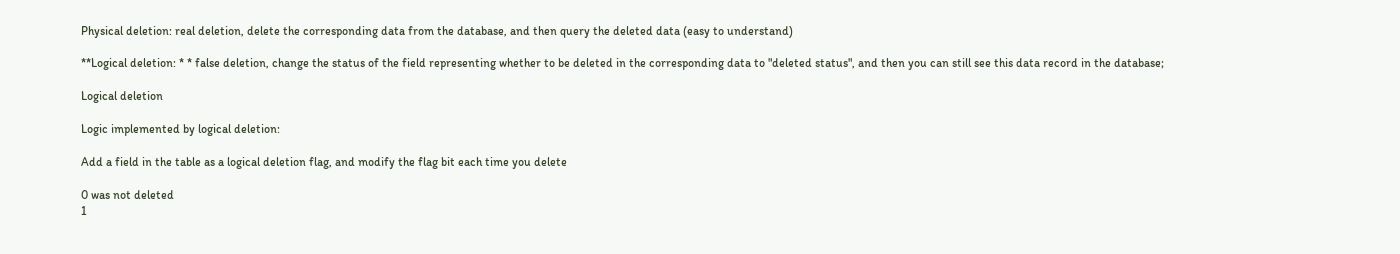Physical deletion: real deletion, delete the corresponding data from the database, and then query the deleted data (easy to understand)

**Logical deletion: * * false deletion, change the status of the field representing whether to be deleted in the corresponding data to "deleted status", and then you can still see this data record in the database;

Logical deletion

Logic implemented by logical deletion:

Add a field in the table as a logical deletion flag, and modify the flag bit each time you delete

0 was not deleted
1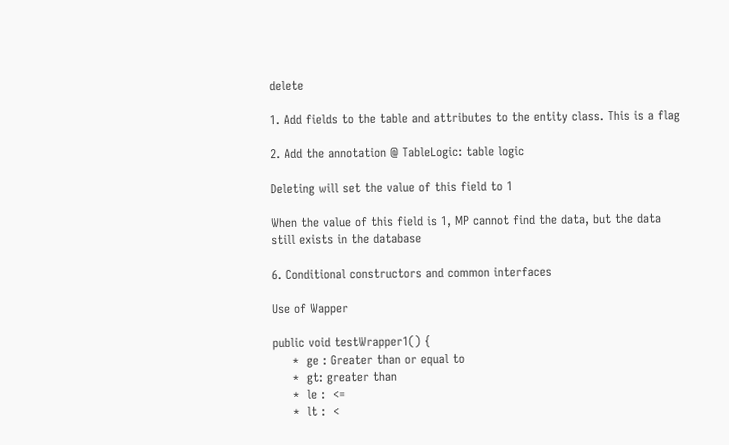delete

1. Add fields to the table and attributes to the entity class. This is a flag

2. Add the annotation @ TableLogic: table logic

Deleting will set the value of this field to 1

When the value of this field is 1, MP cannot find the data, but the data still exists in the database

6. Conditional constructors and common interfaces

Use of Wapper

public void testWrapper1() {
     *  ge : Greater than or equal to
     *  gt: greater than
     *  le :  <=
     *  lt :  <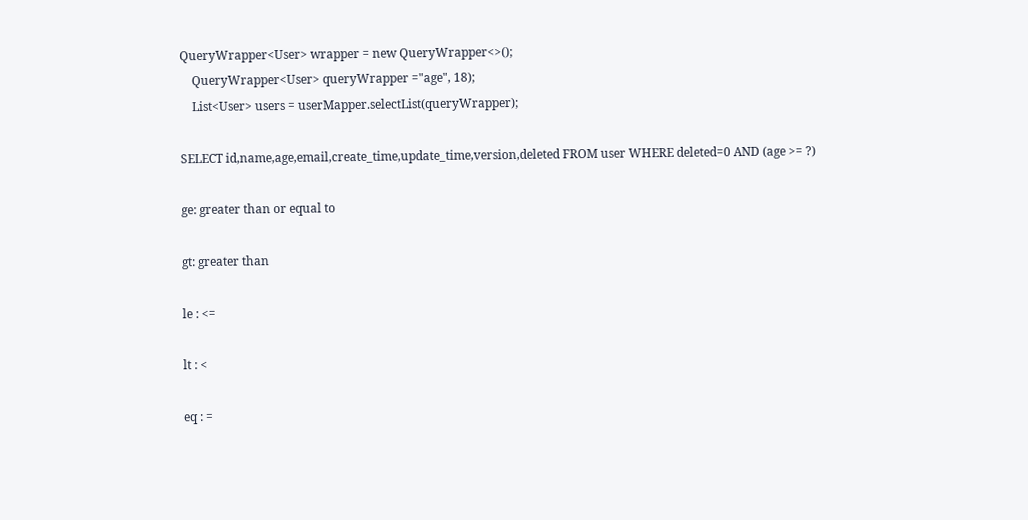QueryWrapper<User> wrapper = new QueryWrapper<>();
    QueryWrapper<User> queryWrapper ="age", 18);
    List<User> users = userMapper.selectList(queryWrapper);

SELECT id,name,age,email,create_time,update_time,version,deleted FROM user WHERE deleted=0 AND (age >= ?)

ge: greater than or equal to

gt: greater than

le : <=

lt : <

eq : =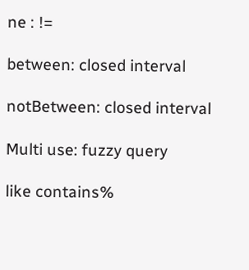ne : !=

between: closed interval

notBetween: closed interval

Multi use: fuzzy query

like contains%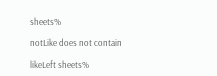sheets%

notLike does not contain

likeLeft sheets%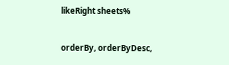likeRight sheets%


orderBy, orderByDesc,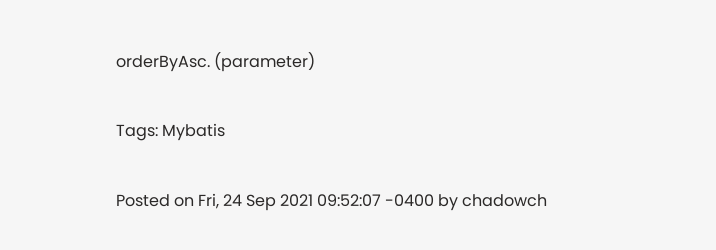orderByAsc. (parameter)

Tags: Mybatis

Posted on Fri, 24 Sep 2021 09:52:07 -0400 by chadowch